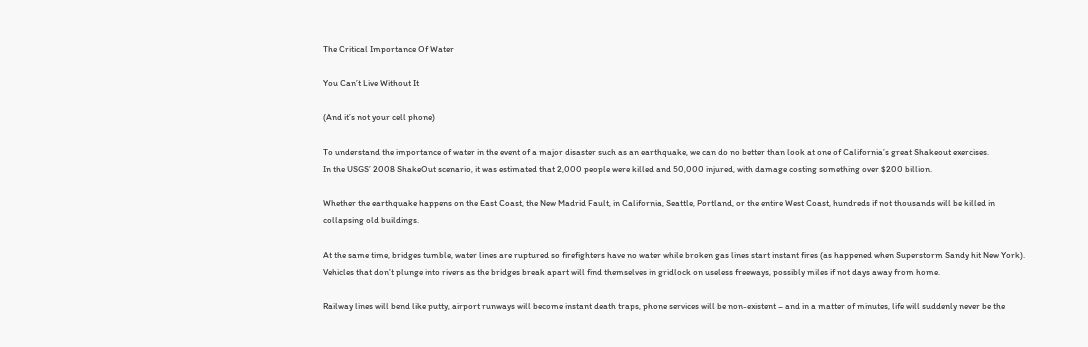The Critical Importance Of Water

You Can’t Live Without It

(And it’s not your cell phone)

To understand the importance of water in the event of a major disaster such as an earthquake, we can do no better than look at one of California’s great Shakeout exercises.
In the USGS’ 2008 ShakeOut scenario, it was estimated that 2,000 people were killed and 50,000 injured, with damage costing something over $200 billion.

Whether the earthquake happens on the East Coast, the New Madrid Fault, in California, Seattle, Portland, or the entire West Coast, hundreds if not thousands will be killed in collapsing old buildings.

At the same time, bridges tumble, water lines are ruptured so firefighters have no water while broken gas lines start instant fires (as happened when Superstorm Sandy hit New York). Vehicles that don’t plunge into rivers as the bridges break apart will find themselves in gridlock on useless freeways, possibly miles if not days away from home.

Railway lines will bend like putty, airport runways will become instant death traps, phone services will be non-existent – and in a matter of minutes, life will suddenly never be the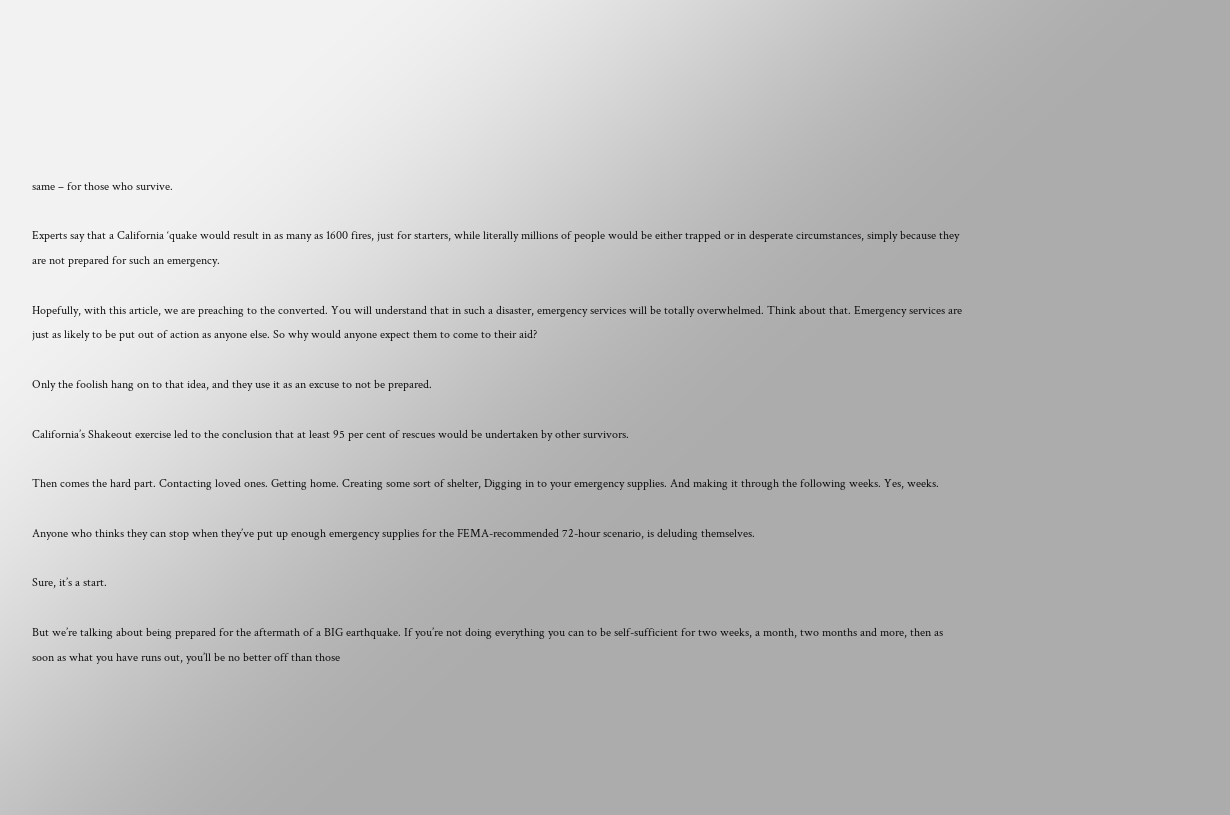same – for those who survive.

Experts say that a California ‘quake would result in as many as 1600 fires, just for starters, while literally millions of people would be either trapped or in desperate circumstances, simply because they are not prepared for such an emergency.

Hopefully, with this article, we are preaching to the converted. You will understand that in such a disaster, emergency services will be totally overwhelmed. Think about that. Emergency services are just as likely to be put out of action as anyone else. So why would anyone expect them to come to their aid?

Only the foolish hang on to that idea, and they use it as an excuse to not be prepared.

California’s Shakeout exercise led to the conclusion that at least 95 per cent of rescues would be undertaken by other survivors.

Then comes the hard part. Contacting loved ones. Getting home. Creating some sort of shelter, Digging in to your emergency supplies. And making it through the following weeks. Yes, weeks.

Anyone who thinks they can stop when they’ve put up enough emergency supplies for the FEMA-recommended 72-hour scenario, is deluding themselves.

Sure, it’s a start.

But we’re talking about being prepared for the aftermath of a BIG earthquake. If you’re not doing everything you can to be self-sufficient for two weeks, a month, two months and more, then as soon as what you have runs out, you’ll be no better off than those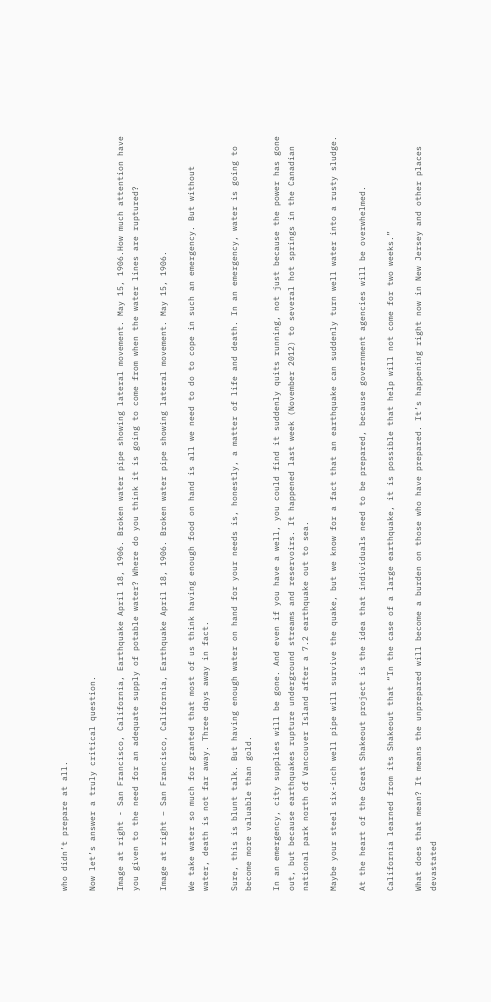who didn’t prepare at all.

Now let’s answer a truly critical question.

Image at right - San Francisco, California, Earthquake April 18, 1906. Broken water pipe showing lateral movement. May 15, 1906.How much attention have you given to the need for an adequate supply of potable water? Where do you think it is going to come from when the water lines are ruptured?

Image at right – San Francisco, California, Earthquake April 18, 1906. Broken water pipe showing lateral movement. May 15, 1906.

We take water so much for granted that most of us think having enough food on hand is all we need to do to cope in such an emergency. But without water, death is not far away. Three days away in fact.

Sure, this is blunt talk. But having enough water on hand for your needs is, honestly, a matter of life and death. In an emergency, water is going to become more valuable than gold.

In an emergency, city supplies will be gone. And even if you have a well, you could find it suddenly quits running, not just because the power has gone out, but because earthquakes rupture underground streams and reservoirs. It happened last week (November 2012) to several hot springs in the Canadian national park north of Vancouver Island after a 7.2 earthquake out to sea.

Maybe your steel six-inch well pipe will survive the quake, but we know for a fact that an earthquake can suddenly turn well water into a rusty sludge.

At the heart of the Great Shakeout project is the idea that individuals need to be prepared, because government agencies will be overwhelmed.

California learned from its Shakeout that “In the case of a large earthquake, it is possible that help will not come for two weeks.”

What does that mean? It means the unprepared will become a burden on those who have prepared. It’s happening right now in New Jersey and other places devastated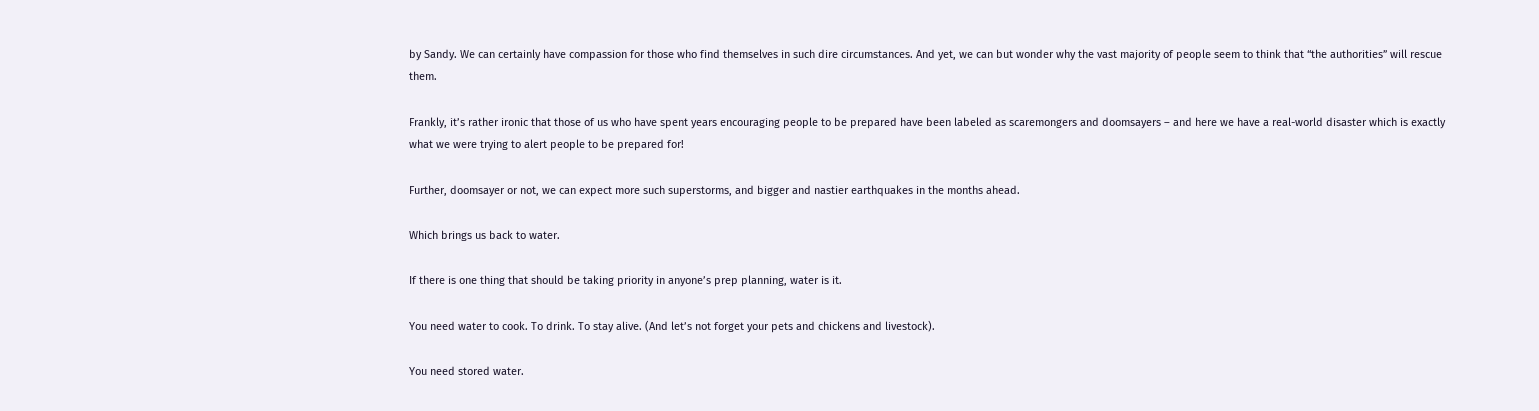by Sandy. We can certainly have compassion for those who find themselves in such dire circumstances. And yet, we can but wonder why the vast majority of people seem to think that “the authorities” will rescue them.

Frankly, it’s rather ironic that those of us who have spent years encouraging people to be prepared have been labeled as scaremongers and doomsayers – and here we have a real-world disaster which is exactly what we were trying to alert people to be prepared for!

Further, doomsayer or not, we can expect more such superstorms, and bigger and nastier earthquakes in the months ahead.

Which brings us back to water.

If there is one thing that should be taking priority in anyone’s prep planning, water is it.

You need water to cook. To drink. To stay alive. (And let’s not forget your pets and chickens and livestock).

You need stored water.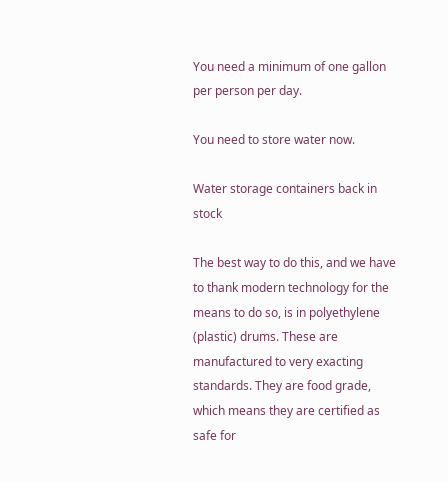You need a minimum of one gallon per person per day.

You need to store water now.

Water storage containers back in stock

The best way to do this, and we have to thank modern technology for the means to do so, is in polyethylene (plastic) drums. These are manufactured to very exacting standards. They are food grade, which means they are certified as safe for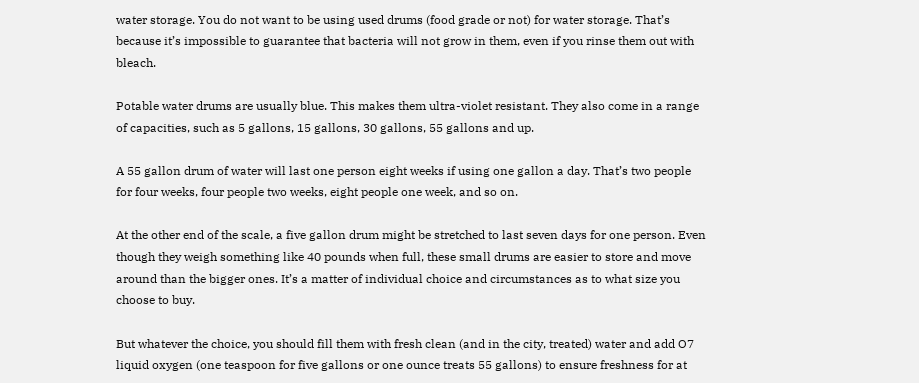water storage. You do not want to be using used drums (food grade or not) for water storage. That’s because it’s impossible to guarantee that bacteria will not grow in them, even if you rinse them out with bleach.

Potable water drums are usually blue. This makes them ultra-violet resistant. They also come in a range of capacities, such as 5 gallons, 15 gallons, 30 gallons, 55 gallons and up.

A 55 gallon drum of water will last one person eight weeks if using one gallon a day. That’s two people for four weeks, four people two weeks, eight people one week, and so on.

At the other end of the scale, a five gallon drum might be stretched to last seven days for one person. Even though they weigh something like 40 pounds when full, these small drums are easier to store and move around than the bigger ones. It’s a matter of individual choice and circumstances as to what size you choose to buy.

But whatever the choice, you should fill them with fresh clean (and in the city, treated) water and add O7 liquid oxygen (one teaspoon for five gallons or one ounce treats 55 gallons) to ensure freshness for at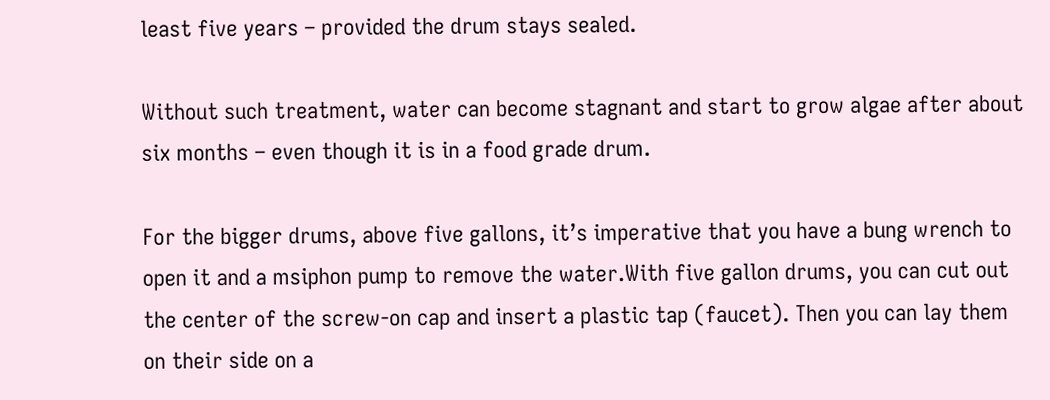least five years – provided the drum stays sealed.

Without such treatment, water can become stagnant and start to grow algae after about six months – even though it is in a food grade drum.

For the bigger drums, above five gallons, it’s imperative that you have a bung wrench to open it and a msiphon pump to remove the water.With five gallon drums, you can cut out the center of the screw-on cap and insert a plastic tap (faucet). Then you can lay them on their side on a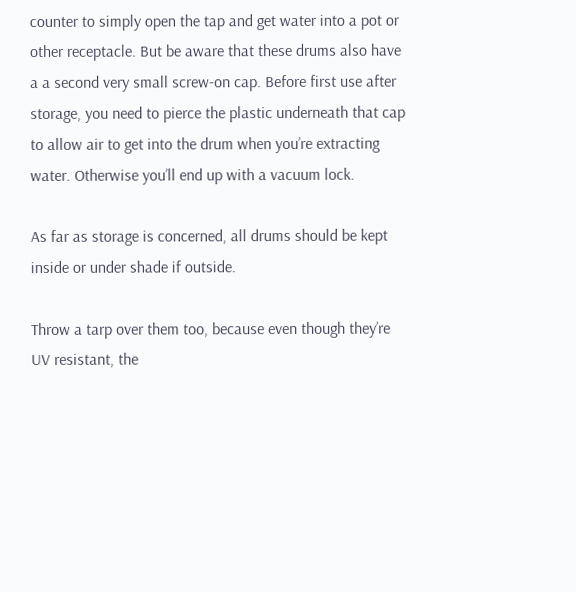counter to simply open the tap and get water into a pot or other receptacle. But be aware that these drums also have a a second very small screw-on cap. Before first use after storage, you need to pierce the plastic underneath that cap to allow air to get into the drum when you’re extracting water. Otherwise you’ll end up with a vacuum lock.

As far as storage is concerned, all drums should be kept inside or under shade if outside.

Throw a tarp over them too, because even though they’re UV resistant, the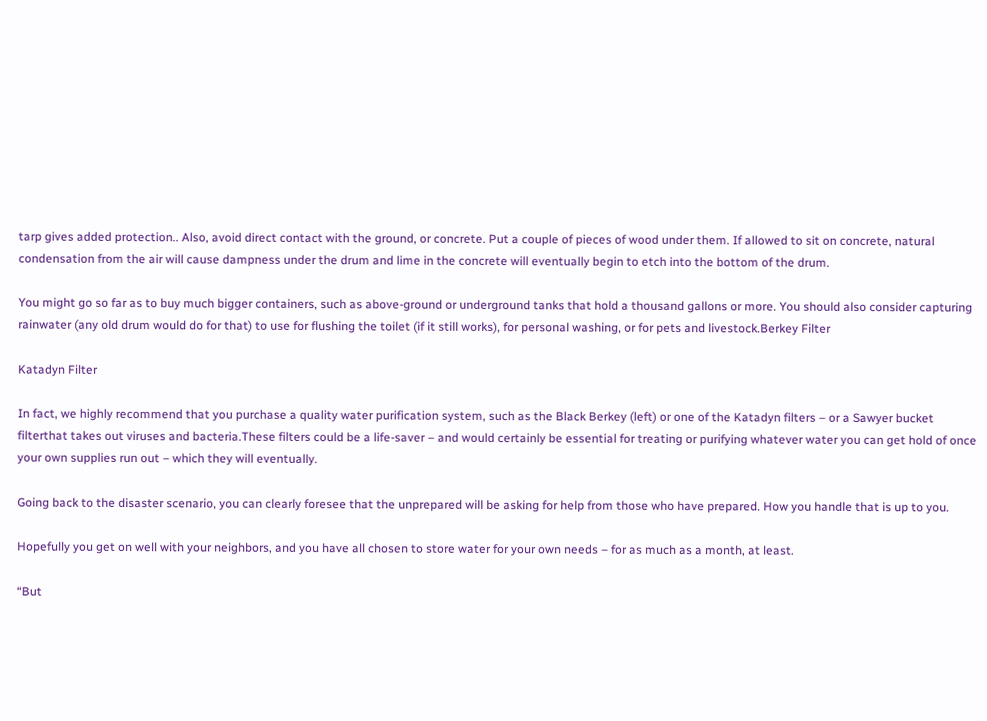tarp gives added protection.. Also, avoid direct contact with the ground, or concrete. Put a couple of pieces of wood under them. If allowed to sit on concrete, natural condensation from the air will cause dampness under the drum and lime in the concrete will eventually begin to etch into the bottom of the drum.

You might go so far as to buy much bigger containers, such as above-ground or underground tanks that hold a thousand gallons or more. You should also consider capturing rainwater (any old drum would do for that) to use for flushing the toilet (if it still works), for personal washing, or for pets and livestock.Berkey Filter

Katadyn Filter

In fact, we highly recommend that you purchase a quality water purification system, such as the Black Berkey (left) or one of the Katadyn filters – or a Sawyer bucket filterthat takes out viruses and bacteria.These filters could be a life-saver – and would certainly be essential for treating or purifying whatever water you can get hold of once your own supplies run out – which they will eventually.

Going back to the disaster scenario, you can clearly foresee that the unprepared will be asking for help from those who have prepared. How you handle that is up to you.

Hopefully you get on well with your neighbors, and you have all chosen to store water for your own needs – for as much as a month, at least.

“But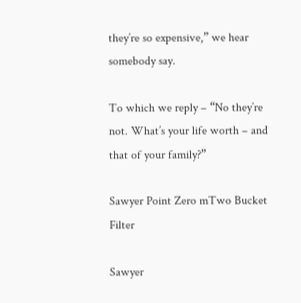they’re so expensive,” we hear somebody say.

To which we reply – “No they’re not. What’s your life worth – and that of your family?”

Sawyer Point Zero mTwo Bucket Filter

Sawyer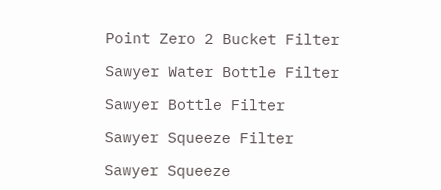Point Zero 2 Bucket Filter

Sawyer Water Bottle Filter

Sawyer Bottle Filter

Sawyer Squeeze Filter

Sawyer Squeeze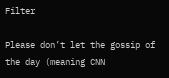Filter

Please don’t let the gossip of the day (meaning CNN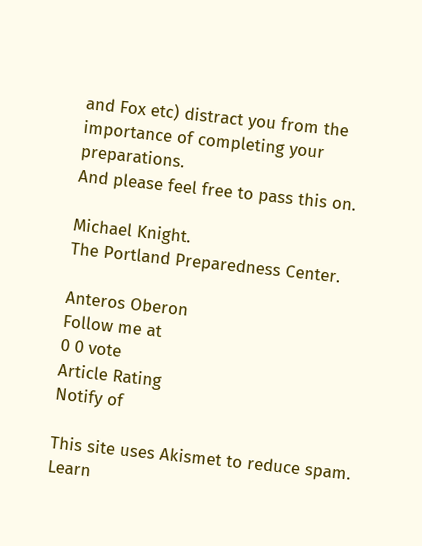and Fox etc) distract you from the importance of completing your preparations.
And please feel free to pass this on.

Michael Knight.
The Portland Preparedness Center.

Anteros Oberon
Follow me at
0 0 vote
Article Rating
Notify of

This site uses Akismet to reduce spam. Learn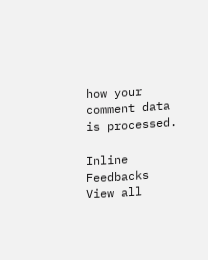how your comment data is processed.

Inline Feedbacks
View all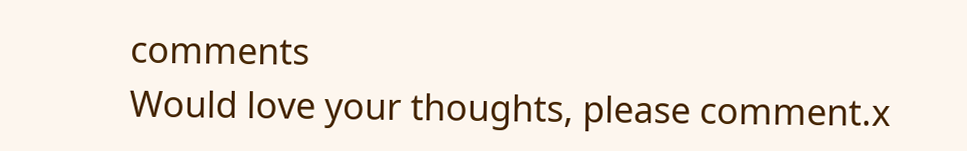comments
Would love your thoughts, please comment.x